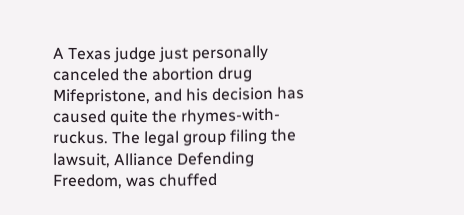A Texas judge just personally canceled the abortion drug Mifepristone, and his decision has caused quite the rhymes-with-ruckus. The legal group filing the lawsuit, Alliance Defending Freedom, was chuffed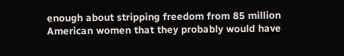enough about stripping freedom from 85 million American women that they probably would have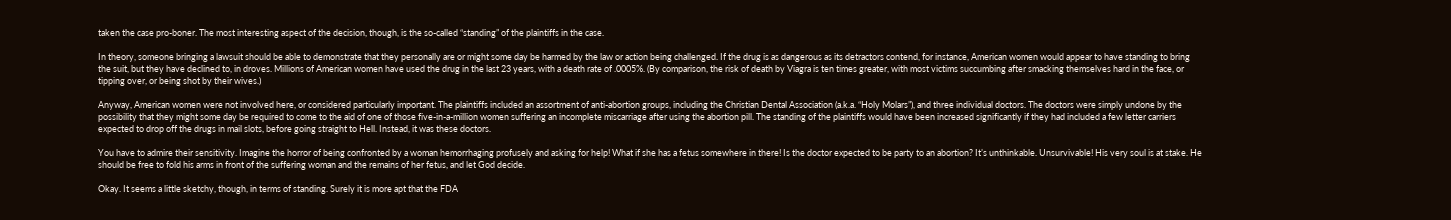taken the case pro-boner. The most interesting aspect of the decision, though, is the so-called “standing” of the plaintiffs in the case.

In theory, someone bringing a lawsuit should be able to demonstrate that they personally are or might some day be harmed by the law or action being challenged. If the drug is as dangerous as its detractors contend, for instance, American women would appear to have standing to bring the suit, but they have declined to, in droves. Millions of American women have used the drug in the last 23 years, with a death rate of .0005%. (By comparison, the risk of death by Viagra is ten times greater, with most victims succumbing after smacking themselves hard in the face, or tipping over, or being shot by their wives.)

Anyway, American women were not involved here, or considered particularly important. The plaintiffs included an assortment of anti-abortion groups, including the Christian Dental Association (a.k.a. “Holy Molars”), and three individual doctors. The doctors were simply undone by the possibility that they might some day be required to come to the aid of one of those five-in-a-million women suffering an incomplete miscarriage after using the abortion pill. The standing of the plaintiffs would have been increased significantly if they had included a few letter carriers expected to drop off the drugs in mail slots, before going straight to Hell. Instead, it was these doctors.

You have to admire their sensitivity. Imagine the horror of being confronted by a woman hemorrhaging profusely and asking for help! What if she has a fetus somewhere in there! Is the doctor expected to be party to an abortion? It’s unthinkable. Unsurvivable! His very soul is at stake. He should be free to fold his arms in front of the suffering woman and the remains of her fetus, and let God decide.

Okay. It seems a little sketchy, though, in terms of standing. Surely it is more apt that the FDA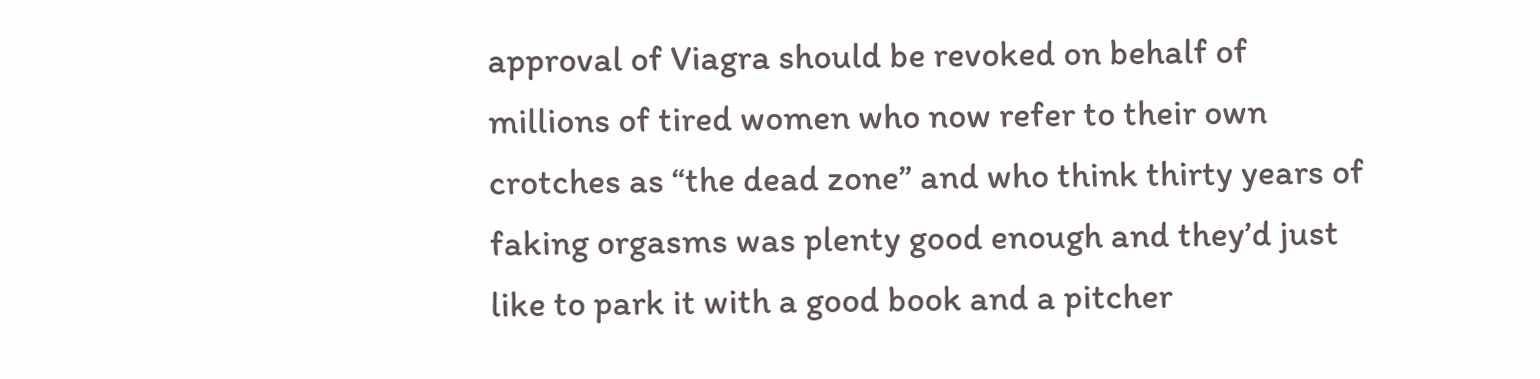approval of Viagra should be revoked on behalf of millions of tired women who now refer to their own crotches as “the dead zone” and who think thirty years of faking orgasms was plenty good enough and they’d just like to park it with a good book and a pitcher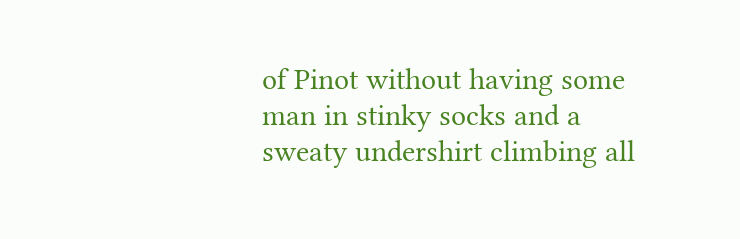of Pinot without having some man in stinky socks and a sweaty undershirt climbing all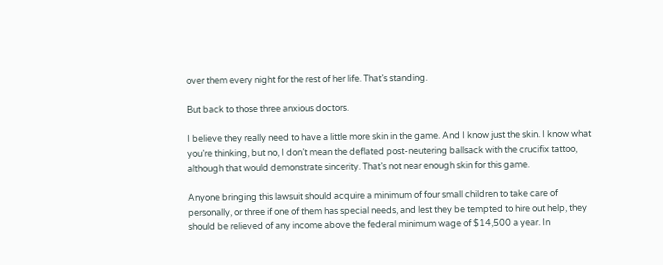over them every night for the rest of her life. That’s standing.

But back to those three anxious doctors.

I believe they really need to have a little more skin in the game. And I know just the skin. I know what you’re thinking, but no, I don’t mean the deflated post-neutering ballsack with the crucifix tattoo, although that would demonstrate sincerity. That’s not near enough skin for this game.

Anyone bringing this lawsuit should acquire a minimum of four small children to take care of personally, or three if one of them has special needs, and lest they be tempted to hire out help, they should be relieved of any income above the federal minimum wage of $14,500 a year. In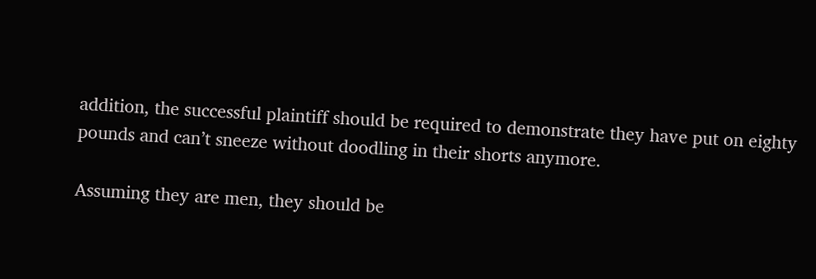addition, the successful plaintiff should be required to demonstrate they have put on eighty pounds and can’t sneeze without doodling in their shorts anymore.

Assuming they are men, they should be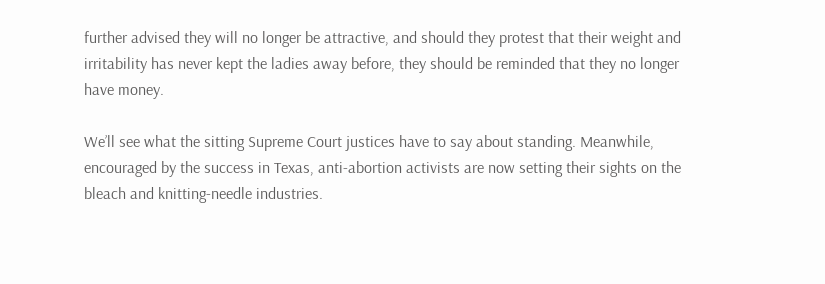further advised they will no longer be attractive, and should they protest that their weight and irritability has never kept the ladies away before, they should be reminded that they no longer have money.

We’ll see what the sitting Supreme Court justices have to say about standing. Meanwhile, encouraged by the success in Texas, anti-abortion activists are now setting their sights on the bleach and knitting-needle industries.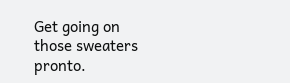Get going on those sweaters pronto.